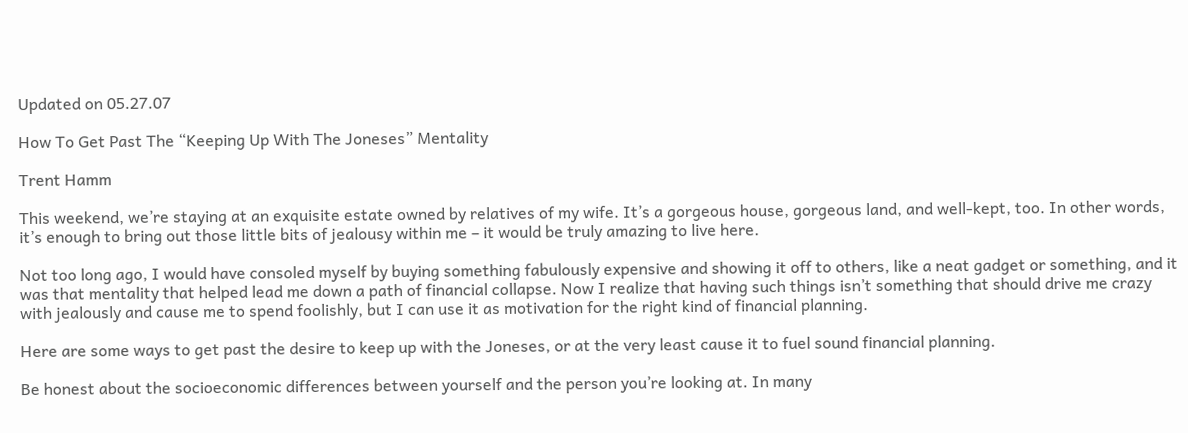Updated on 05.27.07

How To Get Past The “Keeping Up With The Joneses” Mentality

Trent Hamm

This weekend, we’re staying at an exquisite estate owned by relatives of my wife. It’s a gorgeous house, gorgeous land, and well-kept, too. In other words, it’s enough to bring out those little bits of jealousy within me – it would be truly amazing to live here.

Not too long ago, I would have consoled myself by buying something fabulously expensive and showing it off to others, like a neat gadget or something, and it was that mentality that helped lead me down a path of financial collapse. Now I realize that having such things isn’t something that should drive me crazy with jealously and cause me to spend foolishly, but I can use it as motivation for the right kind of financial planning.

Here are some ways to get past the desire to keep up with the Joneses, or at the very least cause it to fuel sound financial planning.

Be honest about the socioeconomic differences between yourself and the person you’re looking at. In many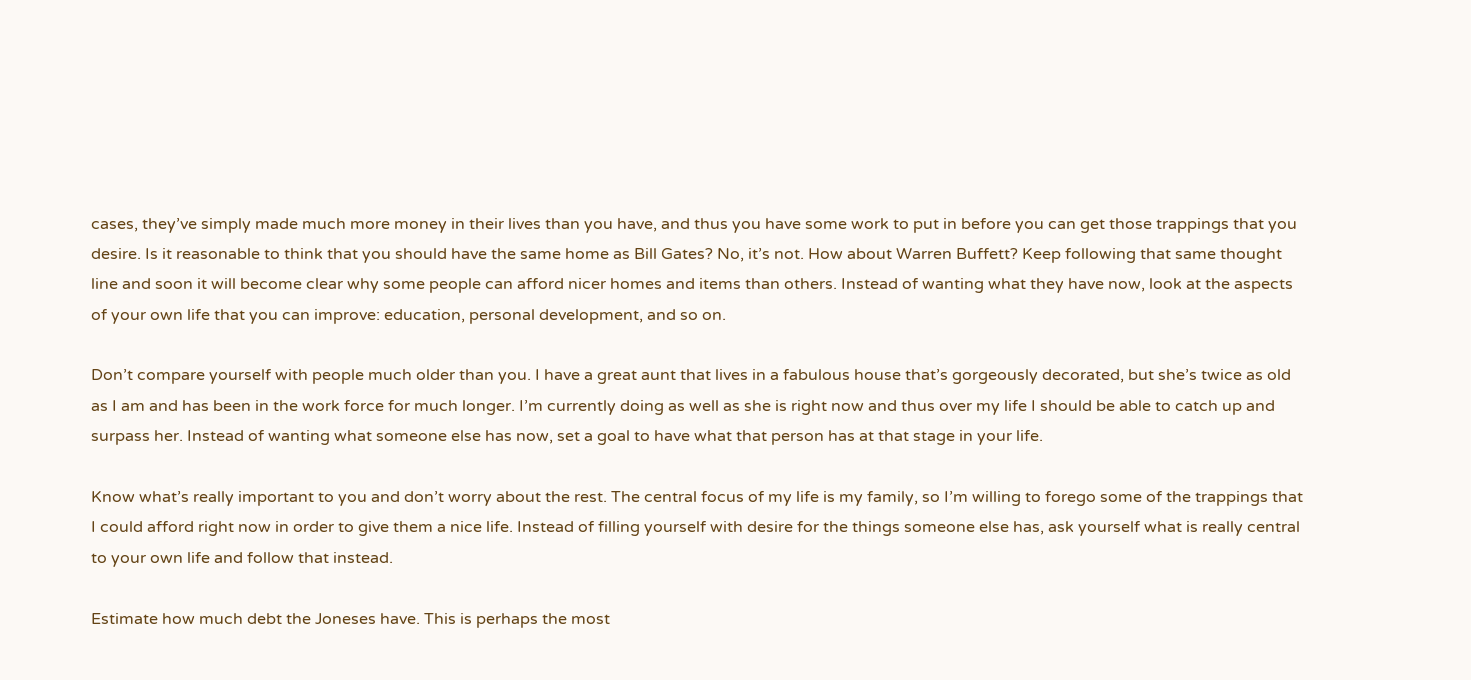cases, they’ve simply made much more money in their lives than you have, and thus you have some work to put in before you can get those trappings that you desire. Is it reasonable to think that you should have the same home as Bill Gates? No, it’s not. How about Warren Buffett? Keep following that same thought line and soon it will become clear why some people can afford nicer homes and items than others. Instead of wanting what they have now, look at the aspects of your own life that you can improve: education, personal development, and so on.

Don’t compare yourself with people much older than you. I have a great aunt that lives in a fabulous house that’s gorgeously decorated, but she’s twice as old as I am and has been in the work force for much longer. I’m currently doing as well as she is right now and thus over my life I should be able to catch up and surpass her. Instead of wanting what someone else has now, set a goal to have what that person has at that stage in your life.

Know what’s really important to you and don’t worry about the rest. The central focus of my life is my family, so I’m willing to forego some of the trappings that I could afford right now in order to give them a nice life. Instead of filling yourself with desire for the things someone else has, ask yourself what is really central to your own life and follow that instead.

Estimate how much debt the Joneses have. This is perhaps the most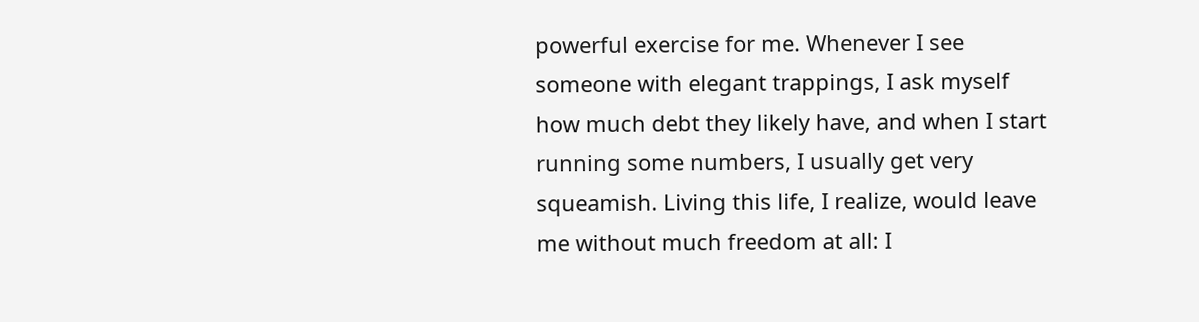powerful exercise for me. Whenever I see someone with elegant trappings, I ask myself how much debt they likely have, and when I start running some numbers, I usually get very squeamish. Living this life, I realize, would leave me without much freedom at all: I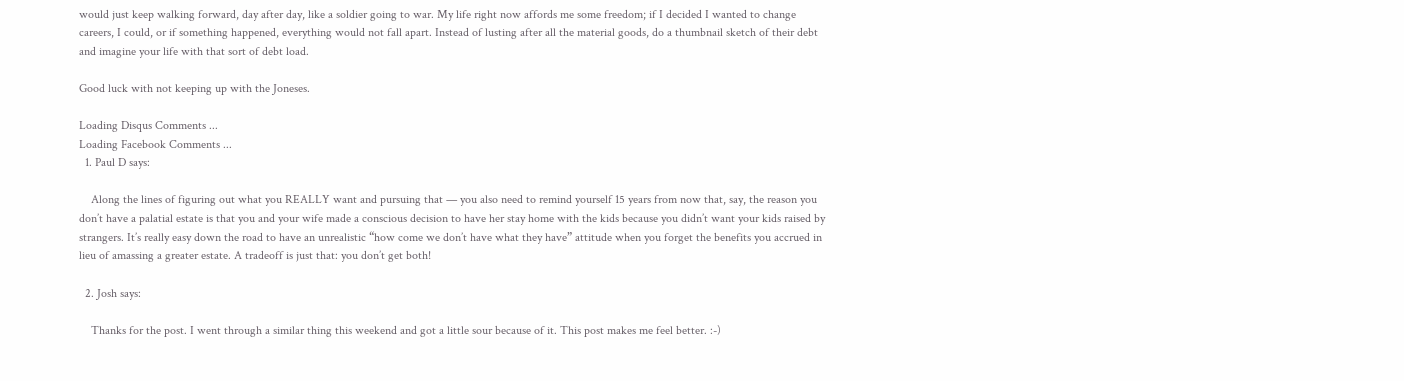would just keep walking forward, day after day, like a soldier going to war. My life right now affords me some freedom; if I decided I wanted to change careers, I could, or if something happened, everything would not fall apart. Instead of lusting after all the material goods, do a thumbnail sketch of their debt and imagine your life with that sort of debt load.

Good luck with not keeping up with the Joneses.

Loading Disqus Comments ...
Loading Facebook Comments ...
  1. Paul D says:

    Along the lines of figuring out what you REALLY want and pursuing that — you also need to remind yourself 15 years from now that, say, the reason you don’t have a palatial estate is that you and your wife made a conscious decision to have her stay home with the kids because you didn’t want your kids raised by strangers. It’s really easy down the road to have an unrealistic “how come we don’t have what they have” attitude when you forget the benefits you accrued in lieu of amassing a greater estate. A tradeoff is just that: you don’t get both!

  2. Josh says:

    Thanks for the post. I went through a similar thing this weekend and got a little sour because of it. This post makes me feel better. :-)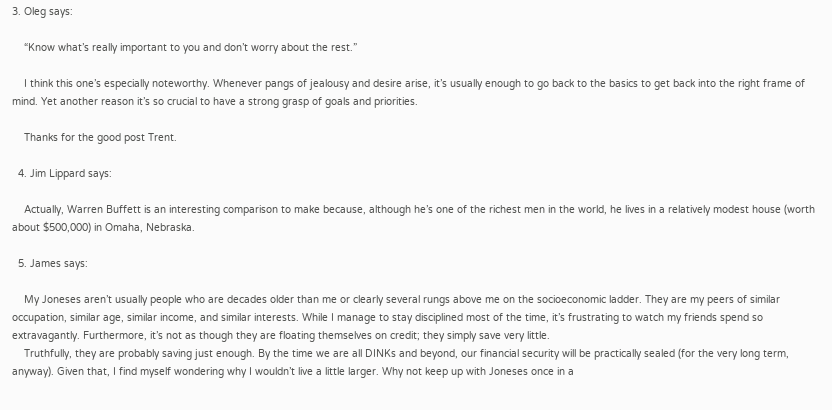3. Oleg says:

    “Know what’s really important to you and don’t worry about the rest.”

    I think this one’s especially noteworthy. Whenever pangs of jealousy and desire arise, it’s usually enough to go back to the basics to get back into the right frame of mind. Yet another reason it’s so crucial to have a strong grasp of goals and priorities.

    Thanks for the good post Trent.

  4. Jim Lippard says:

    Actually, Warren Buffett is an interesting comparison to make because, although he’s one of the richest men in the world, he lives in a relatively modest house (worth about $500,000) in Omaha, Nebraska.

  5. James says:

    My Joneses aren’t usually people who are decades older than me or clearly several rungs above me on the socioeconomic ladder. They are my peers of similar occupation, similar age, similar income, and similar interests. While I manage to stay disciplined most of the time, it’s frustrating to watch my friends spend so extravagantly. Furthermore, it’s not as though they are floating themselves on credit; they simply save very little.
    Truthfully, they are probably saving just enough. By the time we are all DINKs and beyond, our financial security will be practically sealed (for the very long term, anyway). Given that, I find myself wondering why I wouldn’t live a little larger. Why not keep up with Joneses once in a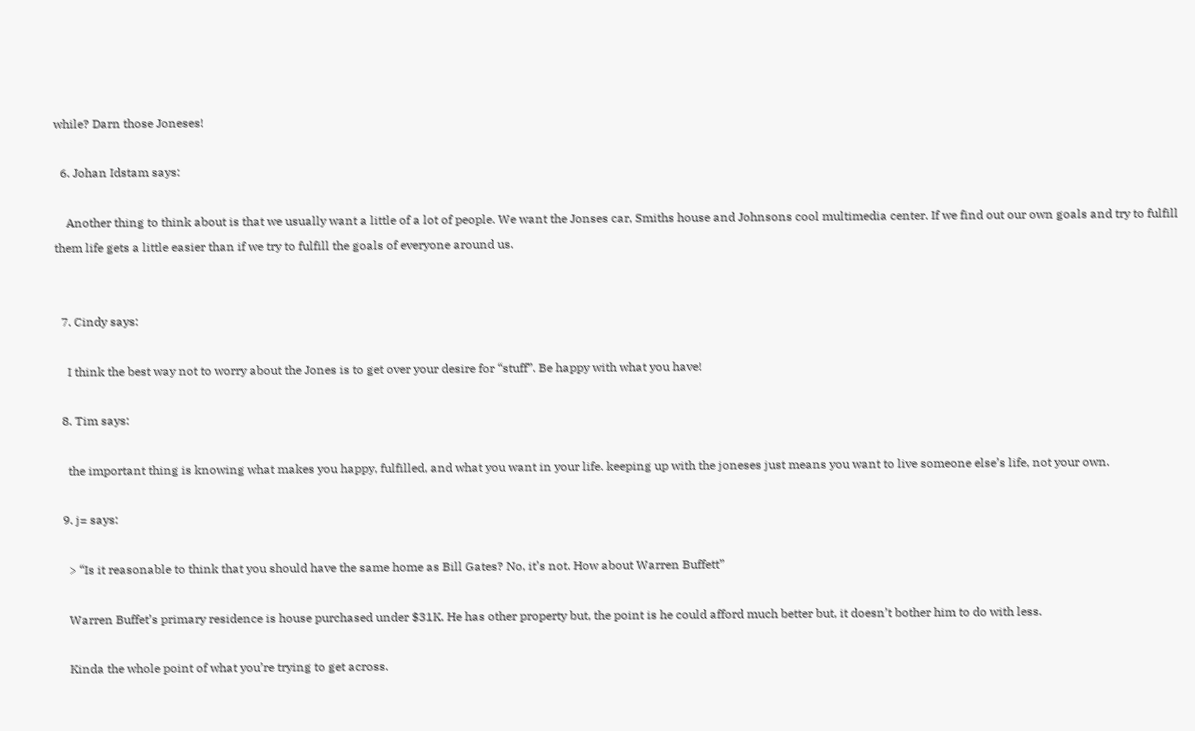while? Darn those Joneses!

  6. Johan Idstam says:

    Another thing to think about is that we usually want a little of a lot of people. We want the Jonses car, Smiths house and Johnsons cool multimedia center. If we find out our own goals and try to fulfill them life gets a little easier than if we try to fulfill the goals of everyone around us.


  7. Cindy says:

    I think the best way not to worry about the Jones is to get over your desire for “stuff”. Be happy with what you have!

  8. Tim says:

    the important thing is knowing what makes you happy, fulfilled, and what you want in your life. keeping up with the joneses just means you want to live someone else’s life, not your own.

  9. j= says:

    > “Is it reasonable to think that you should have the same home as Bill Gates? No, it’s not. How about Warren Buffett”

    Warren Buffet’s primary residence is house purchased under $31K. He has other property but, the point is he could afford much better but, it doesn’t bother him to do with less.

    Kinda the whole point of what you’re trying to get across.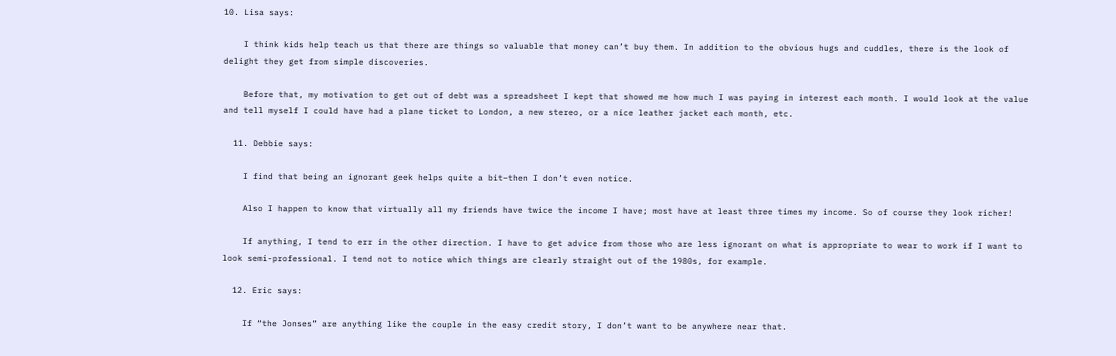10. Lisa says:

    I think kids help teach us that there are things so valuable that money can’t buy them. In addition to the obvious hugs and cuddles, there is the look of delight they get from simple discoveries.

    Before that, my motivation to get out of debt was a spreadsheet I kept that showed me how much I was paying in interest each month. I would look at the value and tell myself I could have had a plane ticket to London, a new stereo, or a nice leather jacket each month, etc.

  11. Debbie says:

    I find that being an ignorant geek helps quite a bit–then I don’t even notice.

    Also I happen to know that virtually all my friends have twice the income I have; most have at least three times my income. So of course they look richer!

    If anything, I tend to err in the other direction. I have to get advice from those who are less ignorant on what is appropriate to wear to work if I want to look semi-professional. I tend not to notice which things are clearly straight out of the 1980s, for example.

  12. Eric says:

    If “the Jonses” are anything like the couple in the easy credit story, I don’t want to be anywhere near that.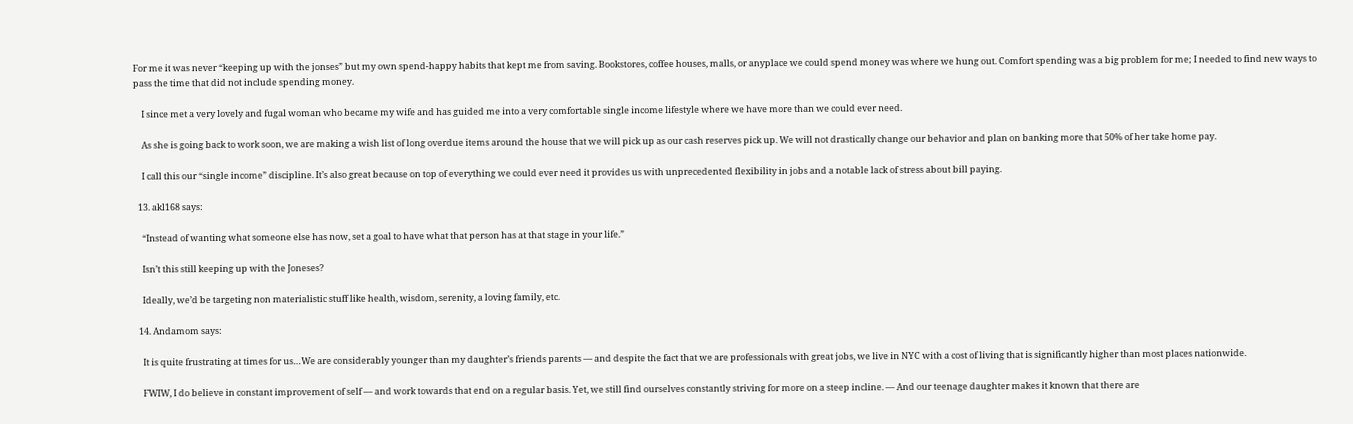For me it was never “keeping up with the jonses” but my own spend-happy habits that kept me from saving. Bookstores, coffee houses, malls, or anyplace we could spend money was where we hung out. Comfort spending was a big problem for me; I needed to find new ways to pass the time that did not include spending money.

    I since met a very lovely and fugal woman who became my wife and has guided me into a very comfortable single income lifestyle where we have more than we could ever need.

    As she is going back to work soon, we are making a wish list of long overdue items around the house that we will pick up as our cash reserves pick up. We will not drastically change our behavior and plan on banking more that 50% of her take home pay.

    I call this our “single income” discipline. It’s also great because on top of everything we could ever need it provides us with unprecedented flexibility in jobs and a notable lack of stress about bill paying.

  13. akl168 says:

    “Instead of wanting what someone else has now, set a goal to have what that person has at that stage in your life.”

    Isn’t this still keeping up with the Joneses?

    Ideally, we’d be targeting non materialistic stuff like health, wisdom, serenity, a loving family, etc.

  14. Andamom says:

    It is quite frustrating at times for us…We are considerably younger than my daughter’s friends parents — and despite the fact that we are professionals with great jobs, we live in NYC with a cost of living that is significantly higher than most places nationwide.

    FWIW, I do believe in constant improvement of self — and work towards that end on a regular basis. Yet, we still find ourselves constantly striving for more on a steep incline. — And our teenage daughter makes it known that there are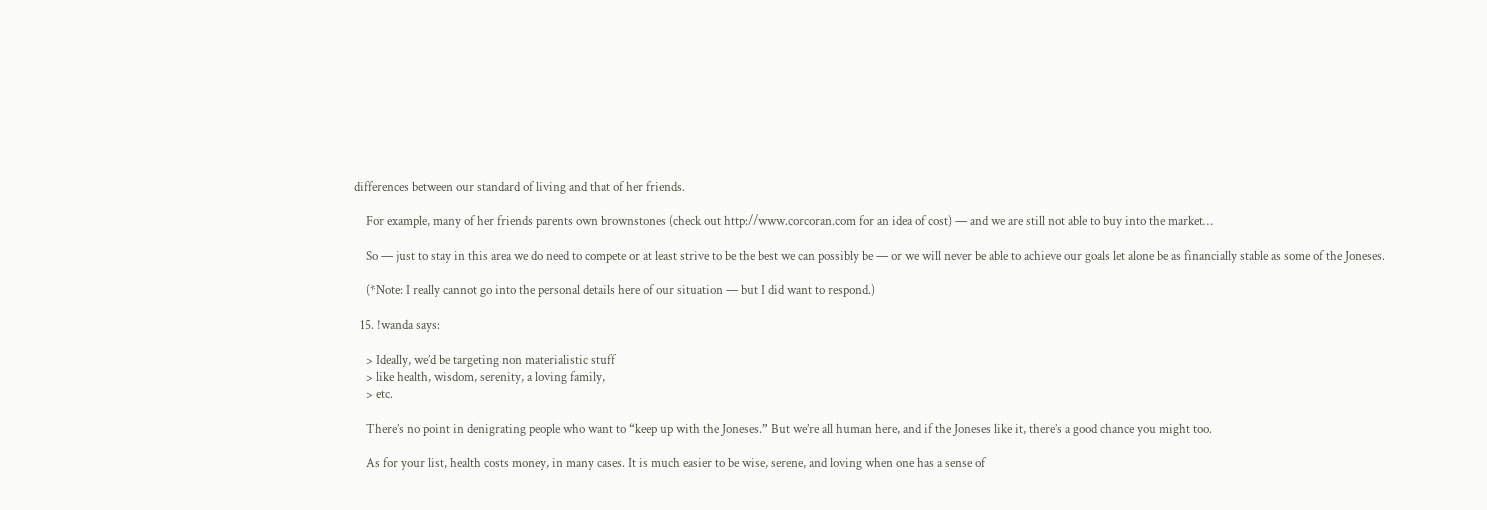differences between our standard of living and that of her friends.

    For example, many of her friends parents own brownstones (check out http://www.corcoran.com for an idea of cost) — and we are still not able to buy into the market…

    So — just to stay in this area we do need to compete or at least strive to be the best we can possibly be — or we will never be able to achieve our goals let alone be as financially stable as some of the Joneses.

    (*Note: I really cannot go into the personal details here of our situation — but I did want to respond.)

  15. !wanda says:

    > Ideally, we’d be targeting non materialistic stuff
    > like health, wisdom, serenity, a loving family,
    > etc.

    There’s no point in denigrating people who want to “keep up with the Joneses.” But we’re all human here, and if the Joneses like it, there’s a good chance you might too.

    As for your list, health costs money, in many cases. It is much easier to be wise, serene, and loving when one has a sense of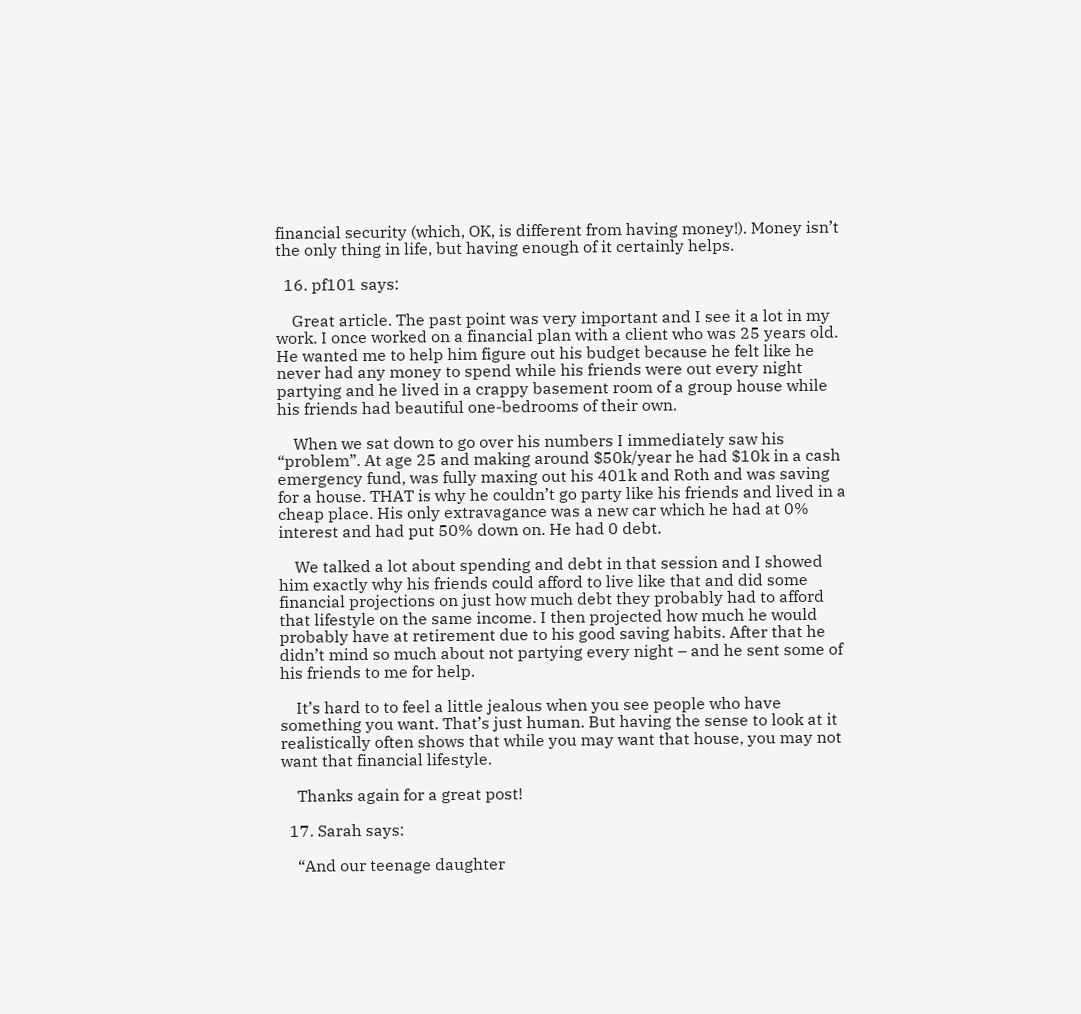financial security (which, OK, is different from having money!). Money isn’t the only thing in life, but having enough of it certainly helps.

  16. pf101 says:

    Great article. The past point was very important and I see it a lot in my work. I once worked on a financial plan with a client who was 25 years old. He wanted me to help him figure out his budget because he felt like he never had any money to spend while his friends were out every night partying and he lived in a crappy basement room of a group house while his friends had beautiful one-bedrooms of their own.

    When we sat down to go over his numbers I immediately saw his “problem”. At age 25 and making around $50k/year he had $10k in a cash emergency fund, was fully maxing out his 401k and Roth and was saving for a house. THAT is why he couldn’t go party like his friends and lived in a cheap place. His only extravagance was a new car which he had at 0% interest and had put 50% down on. He had 0 debt.

    We talked a lot about spending and debt in that session and I showed him exactly why his friends could afford to live like that and did some financial projections on just how much debt they probably had to afford that lifestyle on the same income. I then projected how much he would probably have at retirement due to his good saving habits. After that he didn’t mind so much about not partying every night – and he sent some of his friends to me for help.

    It’s hard to to feel a little jealous when you see people who have something you want. That’s just human. But having the sense to look at it realistically often shows that while you may want that house, you may not want that financial lifestyle.

    Thanks again for a great post!

  17. Sarah says:

    “And our teenage daughter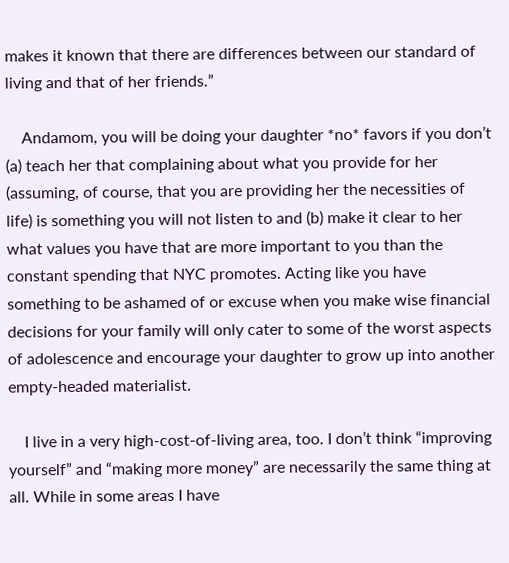makes it known that there are differences between our standard of living and that of her friends.”

    Andamom, you will be doing your daughter *no* favors if you don’t (a) teach her that complaining about what you provide for her (assuming, of course, that you are providing her the necessities of life) is something you will not listen to and (b) make it clear to her what values you have that are more important to you than the constant spending that NYC promotes. Acting like you have something to be ashamed of or excuse when you make wise financial decisions for your family will only cater to some of the worst aspects of adolescence and encourage your daughter to grow up into another empty-headed materialist.

    I live in a very high-cost-of-living area, too. I don’t think “improving yourself” and “making more money” are necessarily the same thing at all. While in some areas I have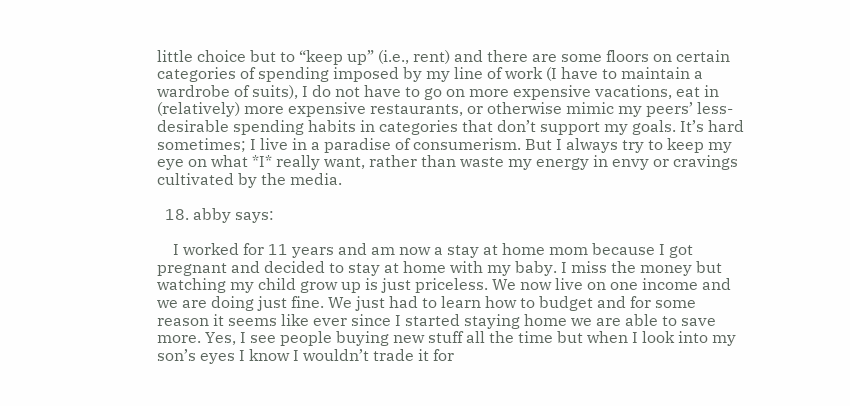little choice but to “keep up” (i.e., rent) and there are some floors on certain categories of spending imposed by my line of work (I have to maintain a wardrobe of suits), I do not have to go on more expensive vacations, eat in (relatively) more expensive restaurants, or otherwise mimic my peers’ less-desirable spending habits in categories that don’t support my goals. It’s hard sometimes; I live in a paradise of consumerism. But I always try to keep my eye on what *I* really want, rather than waste my energy in envy or cravings cultivated by the media.

  18. abby says:

    I worked for 11 years and am now a stay at home mom because I got pregnant and decided to stay at home with my baby. I miss the money but watching my child grow up is just priceless. We now live on one income and we are doing just fine. We just had to learn how to budget and for some reason it seems like ever since I started staying home we are able to save more. Yes, I see people buying new stuff all the time but when I look into my son’s eyes I know I wouldn’t trade it for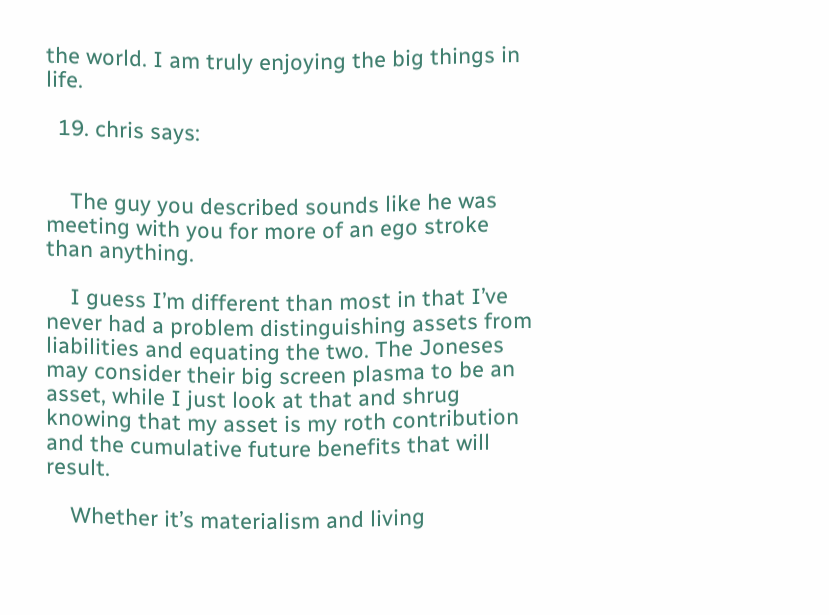the world. I am truly enjoying the big things in life.

  19. chris says:


    The guy you described sounds like he was meeting with you for more of an ego stroke than anything.

    I guess I’m different than most in that I’ve never had a problem distinguishing assets from liabilities and equating the two. The Joneses may consider their big screen plasma to be an asset, while I just look at that and shrug knowing that my asset is my roth contribution and the cumulative future benefits that will result.

    Whether it’s materialism and living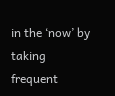in the ‘now’ by taking frequent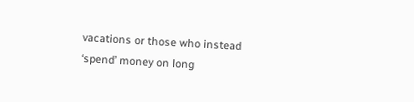vacations or those who instead ‘spend’ money on long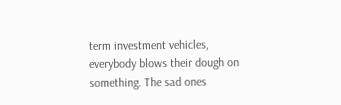term investment vehicles, everybody blows their dough on something. The sad ones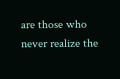are those who never realize the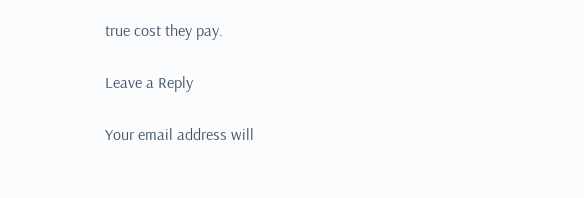true cost they pay.

Leave a Reply

Your email address will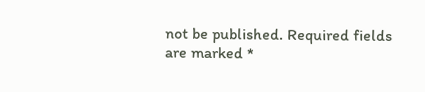not be published. Required fields are marked *